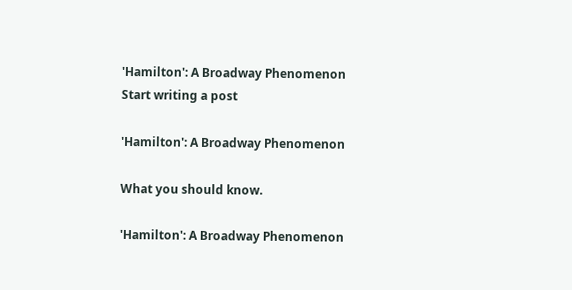'Hamilton': A Broadway Phenomenon
Start writing a post

'Hamilton': A Broadway Phenomenon

What you should know.

'Hamilton': A Broadway Phenomenon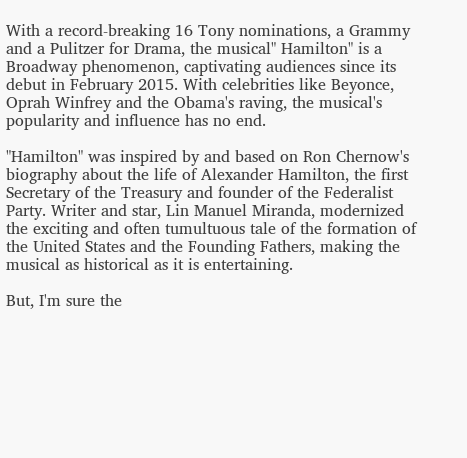With a record-breaking 16 Tony nominations, a Grammy and a Pulitzer for Drama, the musical" Hamilton" is a Broadway phenomenon, captivating audiences since its debut in February 2015. With celebrities like Beyonce, Oprah Winfrey and the Obama's raving, the musical's popularity and influence has no end.

"Hamilton" was inspired by and based on Ron Chernow's biography about the life of Alexander Hamilton, the first Secretary of the Treasury and founder of the Federalist Party. Writer and star, Lin Manuel Miranda, modernized the exciting and often tumultuous tale of the formation of the United States and the Founding Fathers, making the musical as historical as it is entertaining.

But, I'm sure the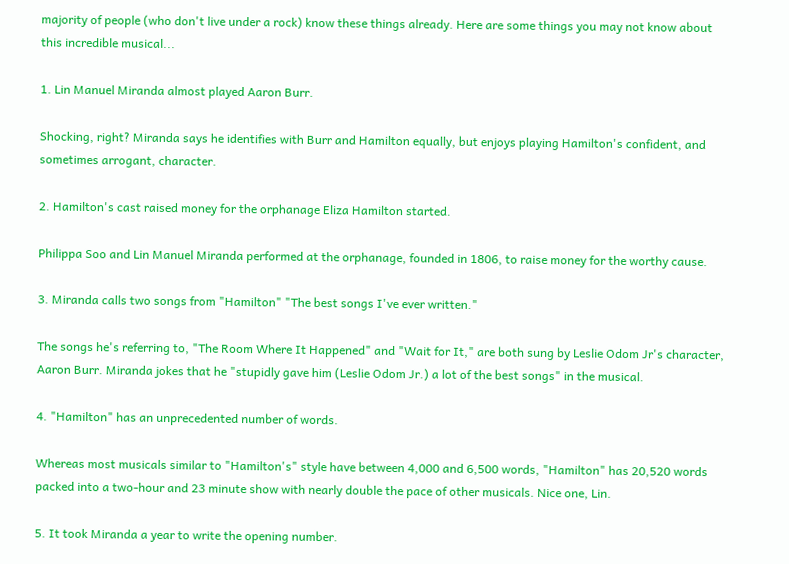majority of people (who don't live under a rock) know these things already. Here are some things you may not know about this incredible musical...

1. Lin Manuel Miranda almost played Aaron Burr.

Shocking, right? Miranda says he identifies with Burr and Hamilton equally, but enjoys playing Hamilton's confident, and sometimes arrogant, character.

2. Hamilton's cast raised money for the orphanage Eliza Hamilton started.

Philippa Soo and Lin Manuel Miranda performed at the orphanage, founded in 1806, to raise money for the worthy cause.

3. Miranda calls two songs from "Hamilton" "The best songs I've ever written."

The songs he's referring to, "The Room Where It Happened" and "Wait for It," are both sung by Leslie Odom Jr's character, Aaron Burr. Miranda jokes that he "stupidly gave him (Leslie Odom Jr.) a lot of the best songs" in the musical.

4. "Hamilton" has an unprecedented number of words.

Whereas most musicals similar to "Hamilton's" style have between 4,000 and 6,500 words, "Hamilton" has 20,520 words packed into a two-hour and 23 minute show with nearly double the pace of other musicals. Nice one, Lin.

5. It took Miranda a year to write the opening number.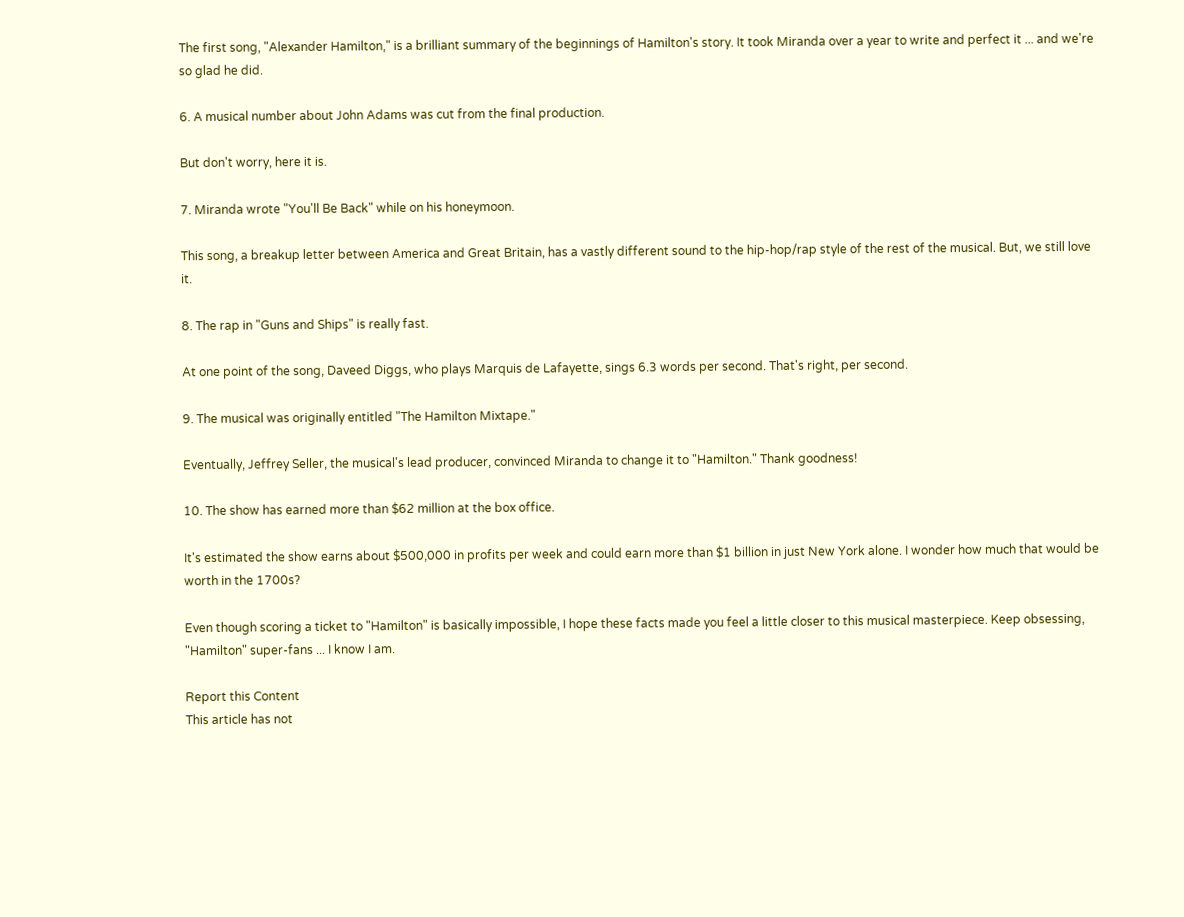The first song, "Alexander Hamilton," is a brilliant summary of the beginnings of Hamilton's story. It took Miranda over a year to write and perfect it ... and we're so glad he did.

6. A musical number about John Adams was cut from the final production.

But don't worry, here it is.

7. Miranda wrote "You'll Be Back" while on his honeymoon.

This song, a breakup letter between America and Great Britain, has a vastly different sound to the hip-hop/rap style of the rest of the musical. But, we still love it.

8. The rap in "Guns and Ships" is really fast.

At one point of the song, Daveed Diggs, who plays Marquis de Lafayette, sings 6.3 words per second. That's right, per second.

9. The musical was originally entitled "The Hamilton Mixtape."

Eventually, Jeffrey Seller, the musical's lead producer, convinced Miranda to change it to "Hamilton." Thank goodness!

10. The show has earned more than $62 million at the box office.

It's estimated the show earns about $500,000 in profits per week and could earn more than $1 billion in just New York alone. I wonder how much that would be worth in the 1700s?

Even though scoring a ticket to "Hamilton" is basically impossible, I hope these facts made you feel a little closer to this musical masterpiece. Keep obsessing, "Hamilton" super-fans ... I know I am.

Report this Content
This article has not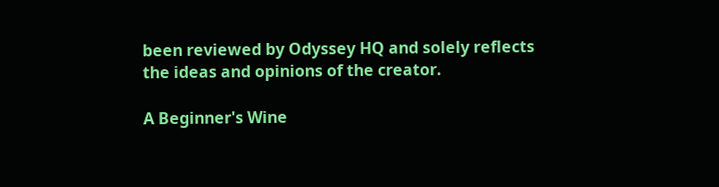been reviewed by Odyssey HQ and solely reflects the ideas and opinions of the creator.

A Beginner's Wine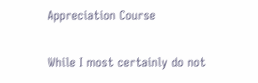Appreciation Course

While I most certainly do not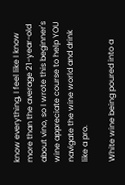know everything, I feel like I know more than the average 21-year-old about vino, so I wrote this beginner's wine appreciate course to help YOU navigate the wine world and drink like a pro.

White wine being poured into a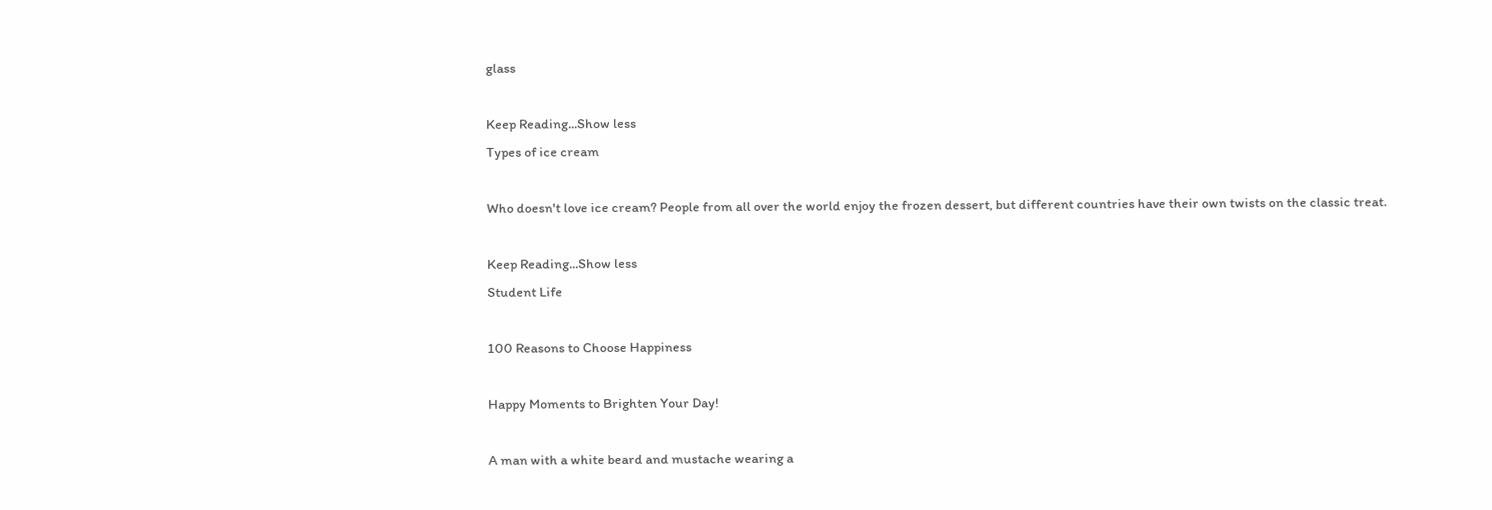glass

Keep Reading...Show less
Types of ice cream

Who doesn't love ice cream? People from all over the world enjoy the frozen dessert, but different countries have their own twists on the classic treat.

Keep Reading...Show less
Student Life

100 Reasons to Choose Happiness

Happy Moments to Brighten Your Day!

A man with a white beard and mustache wearing a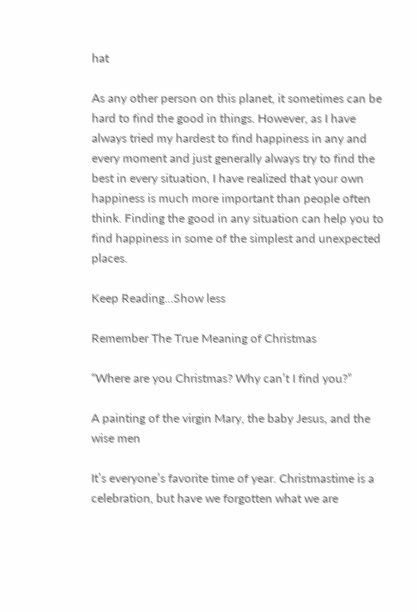hat

As any other person on this planet, it sometimes can be hard to find the good in things. However, as I have always tried my hardest to find happiness in any and every moment and just generally always try to find the best in every situation, I have realized that your own happiness is much more important than people often think. Finding the good in any situation can help you to find happiness in some of the simplest and unexpected places.

Keep Reading...Show less

Remember The True Meaning of Christmas

“Where are you Christmas? Why can’t I find you?”

A painting of the virgin Mary, the baby Jesus, and the wise men

It’s everyone’s favorite time of year. Christmastime is a celebration, but have we forgotten what we are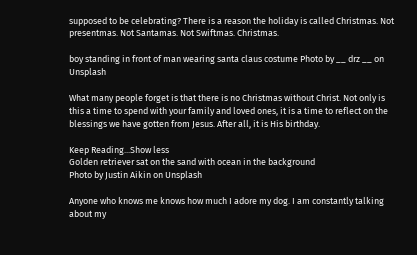supposed to be celebrating? There is a reason the holiday is called Christmas. Not presentmas. Not Santamas. Not Swiftmas. Christmas.

boy standing in front of man wearing santa claus costume Photo by __ drz __ on Unsplash

What many people forget is that there is no Christmas without Christ. Not only is this a time to spend with your family and loved ones, it is a time to reflect on the blessings we have gotten from Jesus. After all, it is His birthday.

Keep Reading...Show less
Golden retriever sat on the sand with ocean in the background
Photo by Justin Aikin on Unsplash

Anyone who knows me knows how much I adore my dog. I am constantly talking about my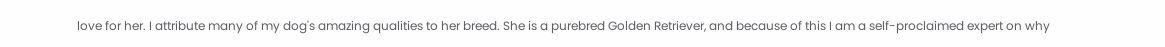love for her. I attribute many of my dog's amazing qualities to her breed. She is a purebred Golden Retriever, and because of this I am a self-proclaimed expert on why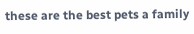these are the best pets a family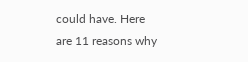could have. Here are 11 reasons why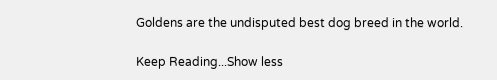Goldens are the undisputed best dog breed in the world.

Keep Reading...Show less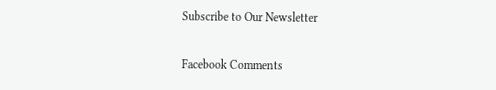Subscribe to Our Newsletter

Facebook Comments